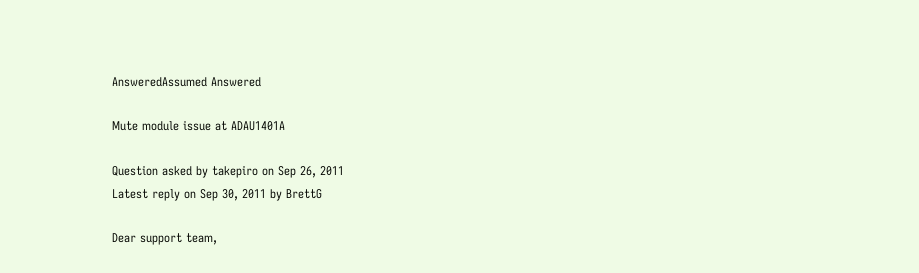AnsweredAssumed Answered

Mute module issue at ADAU1401A

Question asked by takepiro on Sep 26, 2011
Latest reply on Sep 30, 2011 by BrettG

Dear support team,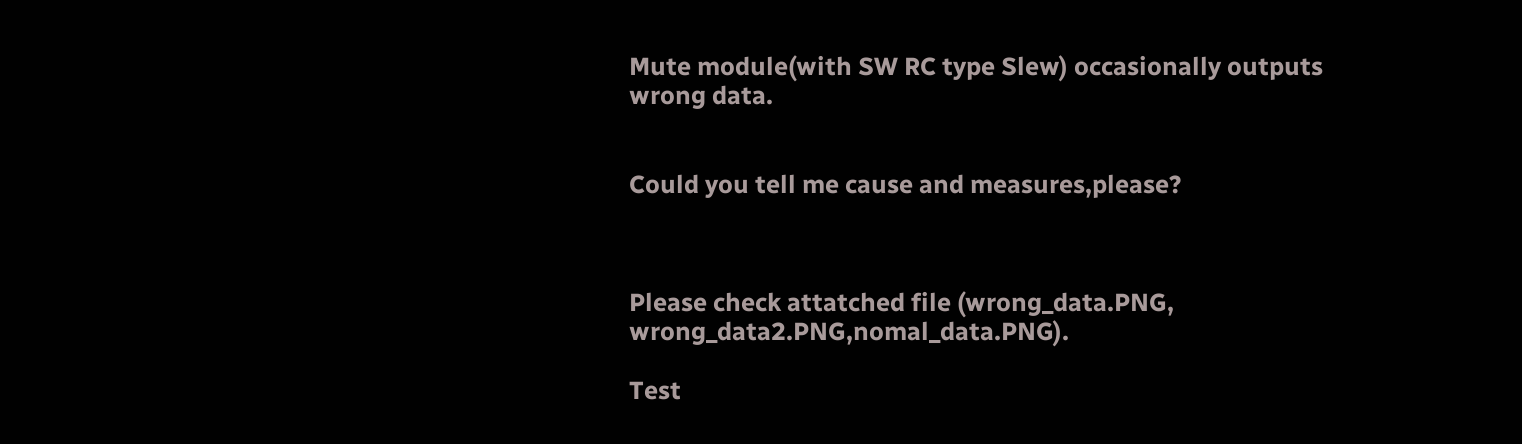Mute module(with SW RC type Slew) occasionally outputs wrong data.


Could you tell me cause and measures,please?



Please check attatched file (wrong_data.PNG, wrong_data2.PNG,nomal_data.PNG).

Test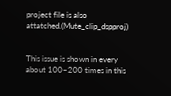project file is also attatched.(Mute_clip_dspproj)


This issue is shown in every about 100~200 times in this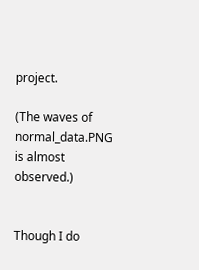project.

(The waves of normal_data.PNG is almost observed.)


Though I do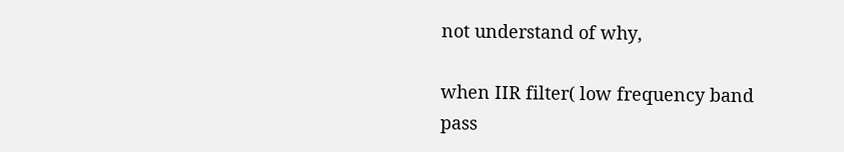not understand of why,

when IIR filter( low frequency band pass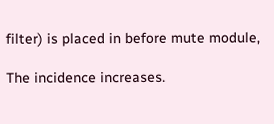filter) is placed in before mute module,

The incidence increases.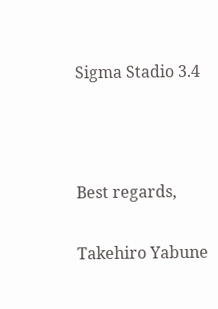Sigma Stadio 3.4



Best regards,

Takehiro Yabune